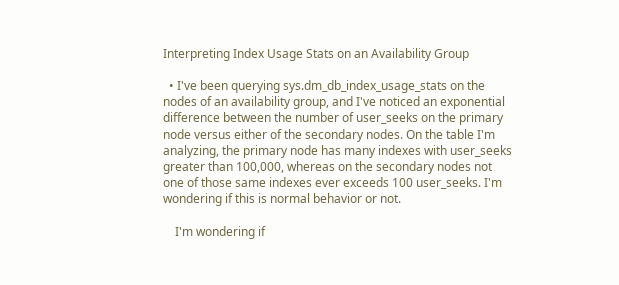Interpreting Index Usage Stats on an Availability Group

  • I've been querying sys.dm_db_index_usage_stats on the nodes of an availability group, and I've noticed an exponential difference between the number of user_seeks on the primary node versus either of the secondary nodes. On the table I'm analyzing, the primary node has many indexes with user_seeks greater than 100,000, whereas on the secondary nodes not one of those same indexes ever exceeds 100 user_seeks. I'm wondering if this is normal behavior or not.

    I'm wondering if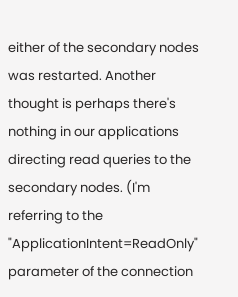either of the secondary nodes was restarted. Another thought is perhaps there's nothing in our applications directing read queries to the secondary nodes. (I'm referring to the "ApplicationIntent=ReadOnly" parameter of the connection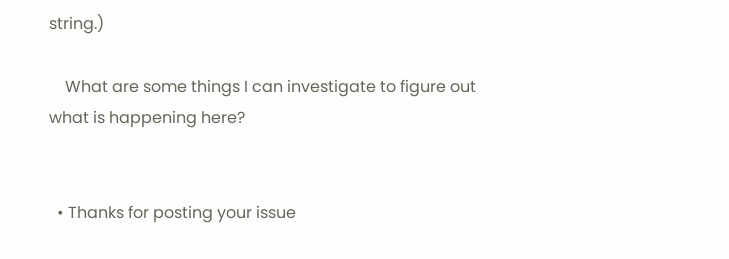string.)

    What are some things I can investigate to figure out what is happening here?


  • Thanks for posting your issue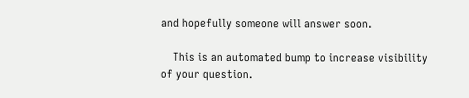and hopefully someone will answer soon.

    This is an automated bump to increase visibility of your question.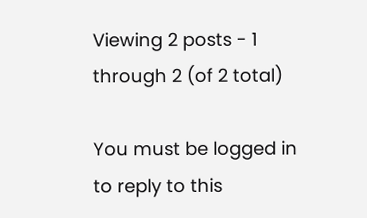Viewing 2 posts - 1 through 2 (of 2 total)

You must be logged in to reply to this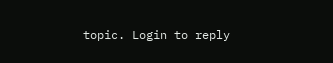topic. Login to reply